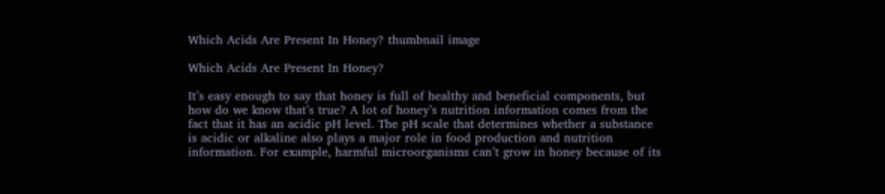Which Acids Are Present In Honey? thumbnail image

Which Acids Are Present In Honey?

It’s easy enough to say that honey is full of healthy and beneficial components, but how do we know that’s true? A lot of honey’s nutrition information comes from the fact that it has an acidic pH level. The pH scale that determines whether a substance is acidic or alkaline also plays a major role in food production and nutrition information. For example, harmful microorganisms can’t grow in honey because of its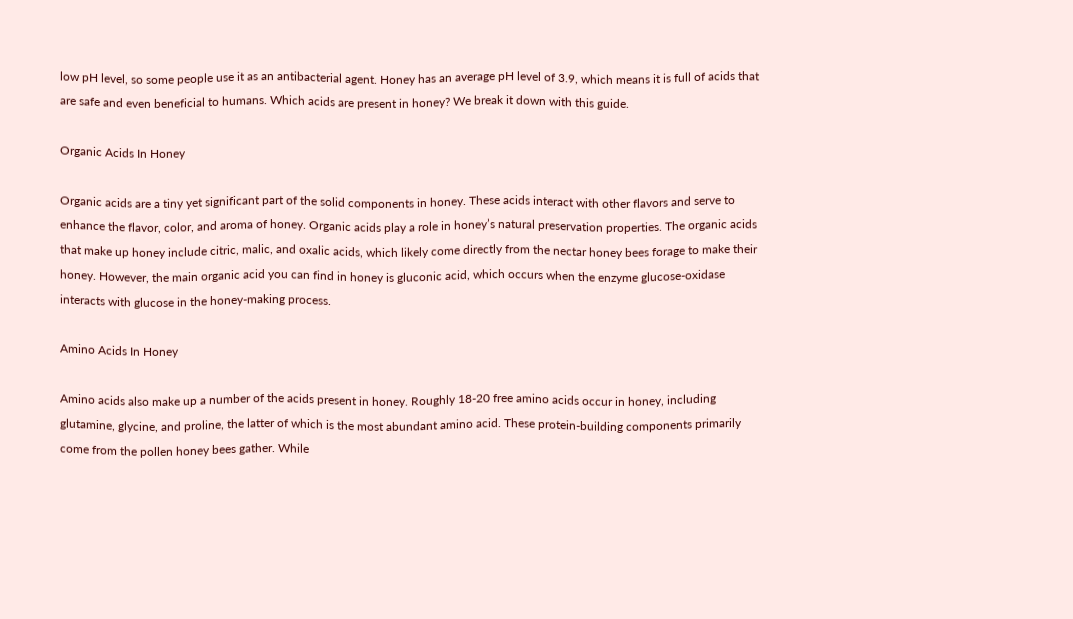low pH level, so some people use it as an antibacterial agent. Honey has an average pH level of 3.9, which means it is full of acids that are safe and even beneficial to humans. Which acids are present in honey? We break it down with this guide.

Organic Acids In Honey

Organic acids are a tiny yet significant part of the solid components in honey. These acids interact with other flavors and serve to enhance the flavor, color, and aroma of honey. Organic acids play a role in honey’s natural preservation properties. The organic acids that make up honey include citric, malic, and oxalic acids, which likely come directly from the nectar honey bees forage to make their honey. However, the main organic acid you can find in honey is gluconic acid, which occurs when the enzyme glucose-oxidase interacts with glucose in the honey-making process.

Amino Acids In Honey

Amino acids also make up a number of the acids present in honey. Roughly 18-20 free amino acids occur in honey, including glutamine, glycine, and proline, the latter of which is the most abundant amino acid. These protein-building components primarily come from the pollen honey bees gather. While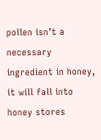pollen isn’t a necessary ingredient in honey, it will fall into honey stores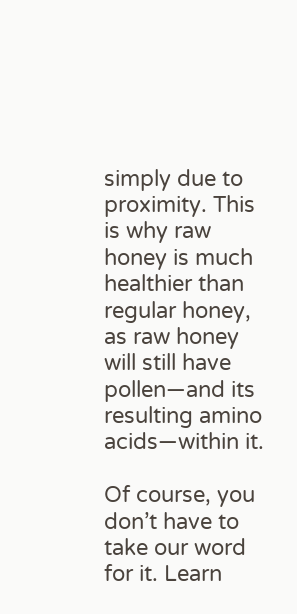simply due to proximity. This is why raw honey is much healthier than regular honey, as raw honey will still have pollen—and its resulting amino acids—within it.

Of course, you don’t have to take our word for it. Learn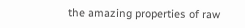the amazing properties of raw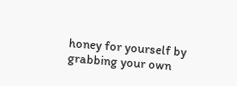honey for yourself by grabbing your own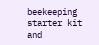beekeeping starter kit and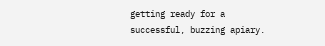getting ready for a successful, buzzing apiary.